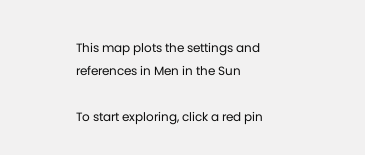This map plots the settings and references in Men in the Sun

To start exploring, click a red pin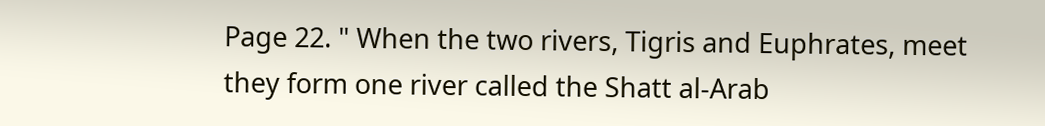Page 22. " When the two rivers, Tigris and Euphrates, meet they form one river called the Shatt al-Arab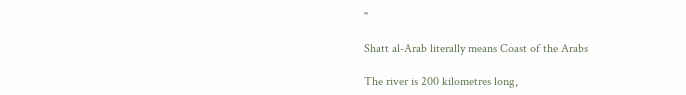"

Shatt al-Arab literally means Coast of the Arabs

The river is 200 kilometres long,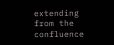extending from the confluence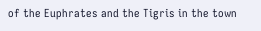of the Euphrates and the Tigris in the town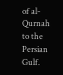of al-Qurnah to the Persian Gulf.